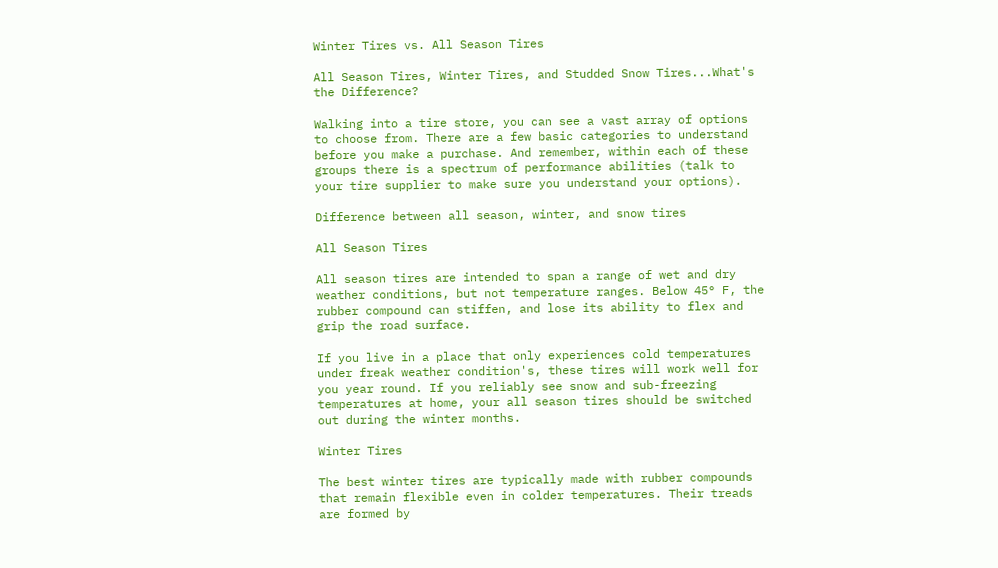Winter Tires vs. All Season Tires

All Season Tires, Winter Tires, and Studded Snow Tires...What's the Difference?

Walking into a tire store, you can see a vast array of options to choose from. There are a few basic categories to understand before you make a purchase. And remember, within each of these groups there is a spectrum of performance abilities (talk to your tire supplier to make sure you understand your options).

Difference between all season, winter, and snow tires

All Season Tires

All season tires are intended to span a range of wet and dry weather conditions, but not temperature ranges. Below 45° F, the rubber compound can stiffen, and lose its ability to flex and grip the road surface.

If you live in a place that only experiences cold temperatures under freak weather condition's, these tires will work well for you year round. If you reliably see snow and sub-freezing temperatures at home, your all season tires should be switched out during the winter months.

Winter Tires

The best winter tires are typically made with rubber compounds that remain flexible even in colder temperatures. Their treads are formed by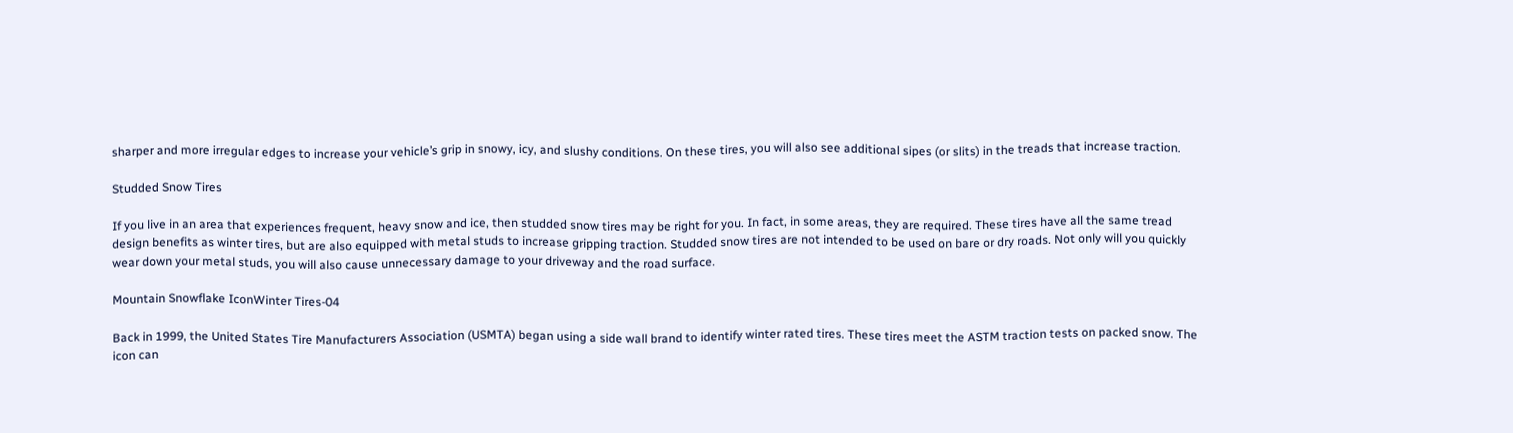sharper and more irregular edges to increase your vehicle’s grip in snowy, icy, and slushy conditions. On these tires, you will also see additional sipes (or slits) in the treads that increase traction.

Studded Snow Tires

If you live in an area that experiences frequent, heavy snow and ice, then studded snow tires may be right for you. In fact, in some areas, they are required. These tires have all the same tread design benefits as winter tires, but are also equipped with metal studs to increase gripping traction. Studded snow tires are not intended to be used on bare or dry roads. Not only will you quickly wear down your metal studs, you will also cause unnecessary damage to your driveway and the road surface.

Mountain Snowflake IconWinter Tires-04

Back in 1999, the United States Tire Manufacturers Association (USMTA) began using a side wall brand to identify winter rated tires. These tires meet the ASTM traction tests on packed snow. The icon can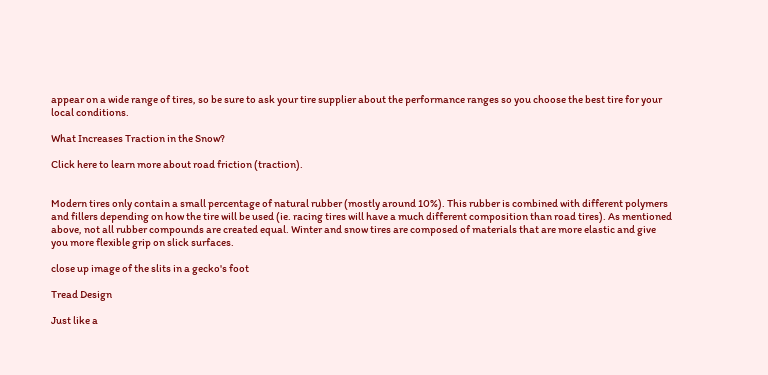appear on a wide range of tires, so be sure to ask your tire supplier about the performance ranges so you choose the best tire for your local conditions.

What Increases Traction in the Snow?

Click here to learn more about road friction (traction).


Modern tires only contain a small percentage of natural rubber (mostly around 10%). This rubber is combined with different polymers and fillers depending on how the tire will be used (ie. racing tires will have a much different composition than road tires). As mentioned above, not all rubber compounds are created equal. Winter and snow tires are composed of materials that are more elastic and give you more flexible grip on slick surfaces.

close up image of the slits in a gecko's foot

Tread Design

Just like a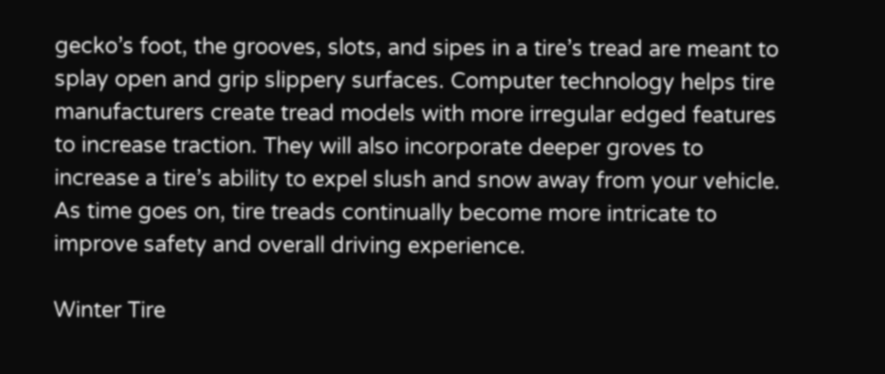gecko’s foot, the grooves, slots, and sipes in a tire’s tread are meant to splay open and grip slippery surfaces. Computer technology helps tire manufacturers create tread models with more irregular edged features to increase traction. They will also incorporate deeper groves to increase a tire’s ability to expel slush and snow away from your vehicle. As time goes on, tire treads continually become more intricate to improve safety and overall driving experience.

Winter Tire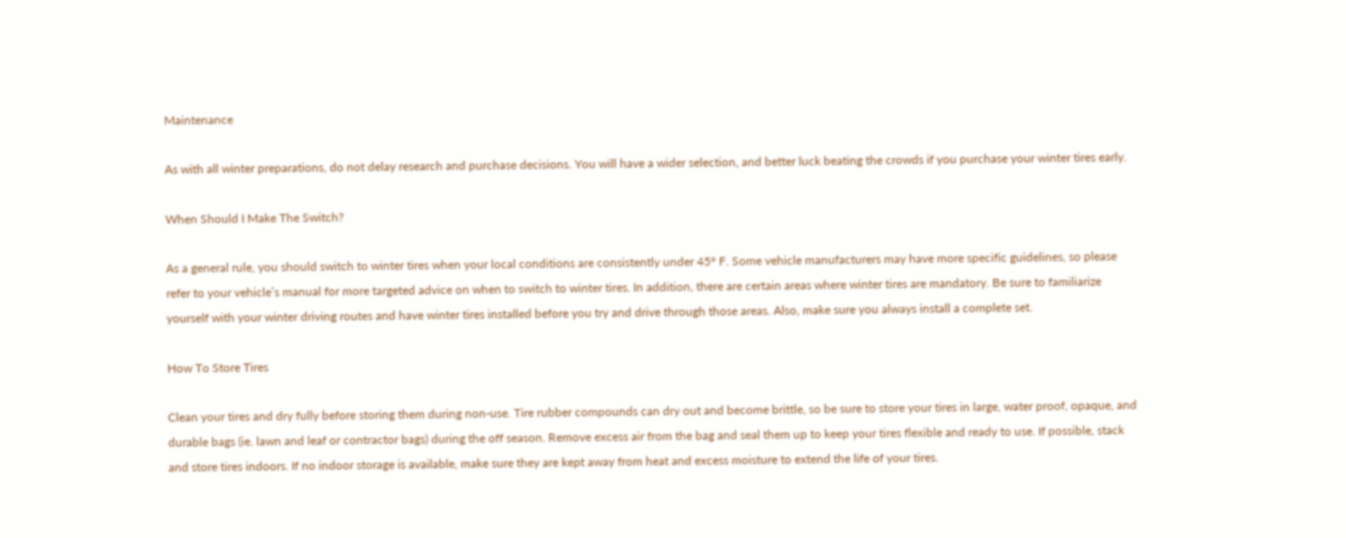Maintenance

As with all winter preparations, do not delay research and purchase decisions. You will have a wider selection, and better luck beating the crowds if you purchase your winter tires early.

When Should I Make The Switch?

As a general rule, you should switch to winter tires when your local conditions are consistently under 45° F. Some vehicle manufacturers may have more specific guidelines, so please refer to your vehicle’s manual for more targeted advice on when to switch to winter tires. In addition, there are certain areas where winter tires are mandatory. Be sure to familiarize yourself with your winter driving routes and have winter tires installed before you try and drive through those areas. Also, make sure you always install a complete set.

How To Store Tires

Clean your tires and dry fully before storing them during non-use. Tire rubber compounds can dry out and become brittle, so be sure to store your tires in large, water proof, opaque, and durable bags (ie. lawn and leaf or contractor bags) during the off season. Remove excess air from the bag and seal them up to keep your tires flexible and ready to use. If possible, stack and store tires indoors. If no indoor storage is available, make sure they are kept away from heat and excess moisture to extend the life of your tires.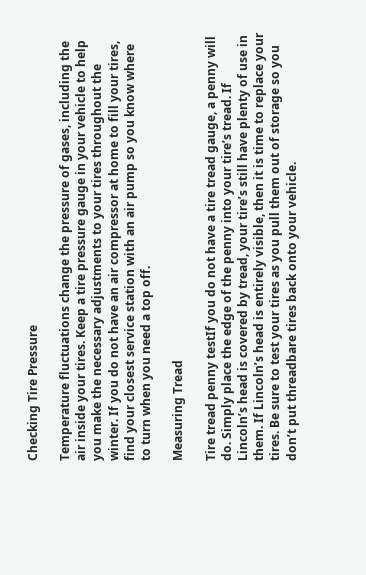Checking Tire Pressure

Temperature fluctuations change the pressure of gases, including the air inside your tires. Keep a tire pressure gauge in your vehicle to help you make the necessary adjustments to your tires throughout the winter. If you do not have an air compressor at home to fill your tires, find your closest service station with an air pump so you know where to turn when you need a top off.

Measuring Tread

Tire tread penny testIf you do not have a tire tread gauge, a penny will do. Simply place the edge of the penny into your tire’s tread. If Lincoln’s head is covered by tread, your tire’s still have plenty of use in them. If Lincoln’s head is entirely visible, then it is time to replace your tires. Be sure to test your tires as you pull them out of storage so you don’t put threadbare tires back onto your vehicle.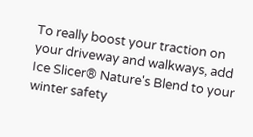To really boost your traction on your driveway and walkways, add Ice Slicer® Nature's Blend to your winter safety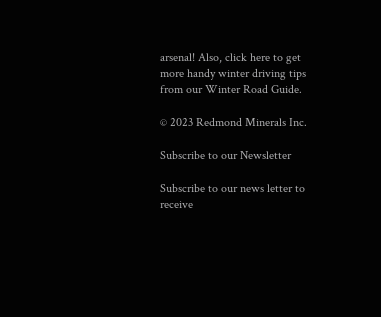arsenal! Also, click here to get more handy winter driving tips from our Winter Road Guide.

© 2023 Redmond Minerals Inc.

Subscribe to our Newsletter

Subscribe to our news letter to receive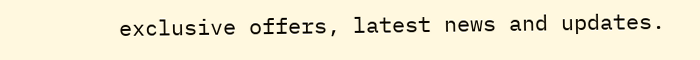exclusive offers, latest news and updates.